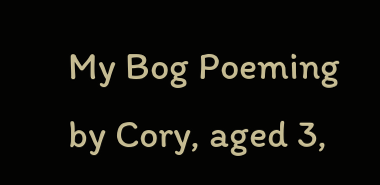My Bog Poeming by Cory, aged 3,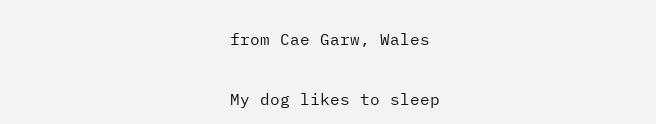from Cae Garw, Wales

My dog likes to sleep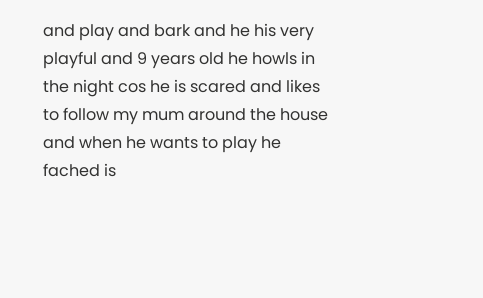and play and bark and he his very playful and 9 years old he howls in the night cos he is scared and likes to follow my mum around the house and when he wants to play he fached is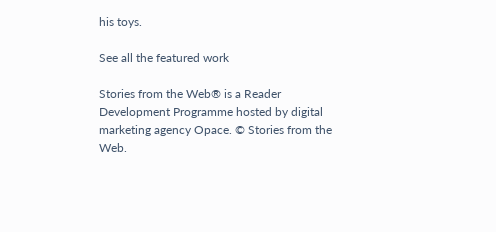his toys.

See all the featured work

Stories from the Web® is a Reader Development Programme hosted by digital marketing agency Opace. © Stories from the Web.